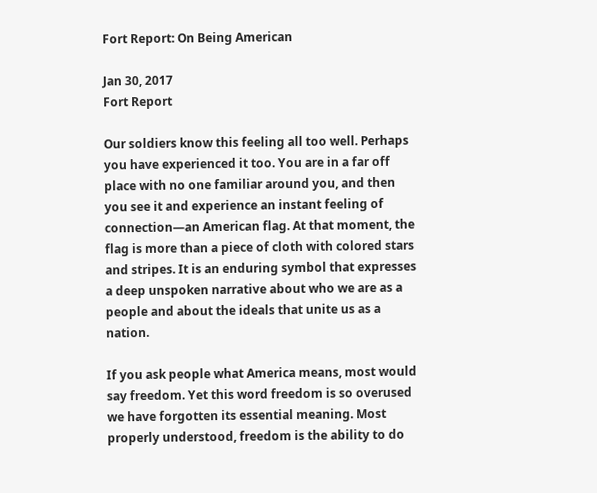Fort Report: On Being American

Jan 30, 2017
Fort Report

Our soldiers know this feeling all too well. Perhaps you have experienced it too. You are in a far off place with no one familiar around you, and then you see it and experience an instant feeling of connection—an American flag. At that moment, the flag is more than a piece of cloth with colored stars and stripes. It is an enduring symbol that expresses a deep unspoken narrative about who we are as a people and about the ideals that unite us as a nation.

If you ask people what America means, most would say freedom. Yet this word freedom is so overused we have forgotten its essential meaning. Most properly understood, freedom is the ability to do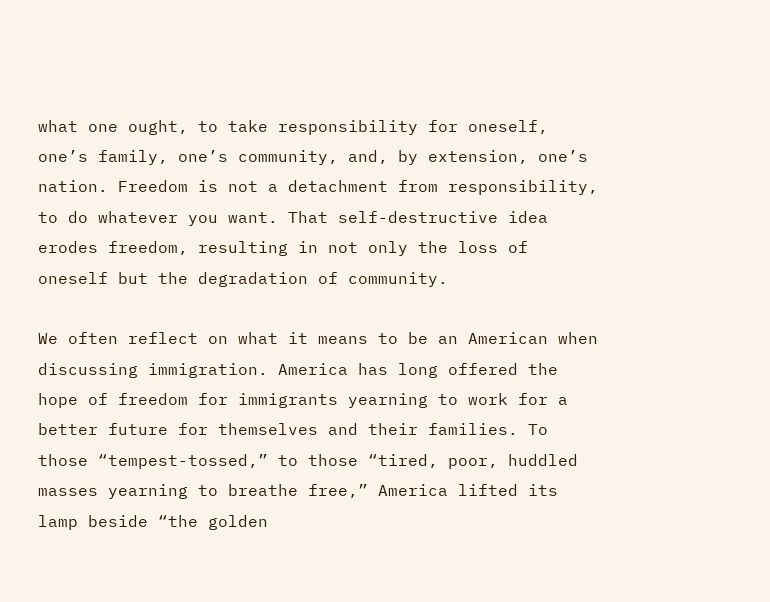what one ought, to take responsibility for oneself, one’s family, one’s community, and, by extension, one’s nation. Freedom is not a detachment from responsibility, to do whatever you want. That self-destructive idea erodes freedom, resulting in not only the loss of oneself but the degradation of community.

We often reflect on what it means to be an American when discussing immigration. America has long offered the hope of freedom for immigrants yearning to work for a better future for themselves and their families. To those “tempest-tossed,” to those “tired, poor, huddled masses yearning to breathe free,” America lifted its lamp beside “the golden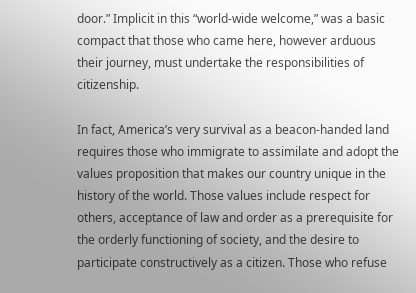door.” Implicit in this “world-wide welcome,” was a basic compact that those who came here, however arduous their journey, must undertake the responsibilities of citizenship.

In fact, America’s very survival as a beacon-handed land requires those who immigrate to assimilate and adopt the values proposition that makes our country unique in the history of the world. Those values include respect for others, acceptance of law and order as a prerequisite for the orderly functioning of society, and the desire to participate constructively as a citizen. Those who refuse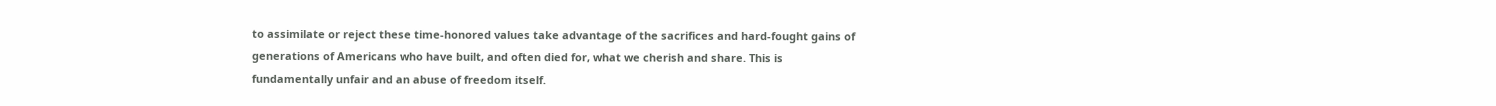to assimilate or reject these time-honored values take advantage of the sacrifices and hard-fought gains of generations of Americans who have built, and often died for, what we cherish and share. This is fundamentally unfair and an abuse of freedom itself.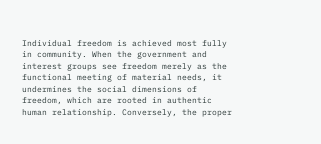Individual freedom is achieved most fully in community. When the government and interest groups see freedom merely as the functional meeting of material needs, it undermines the social dimensions of freedom, which are rooted in authentic human relationship. Conversely, the proper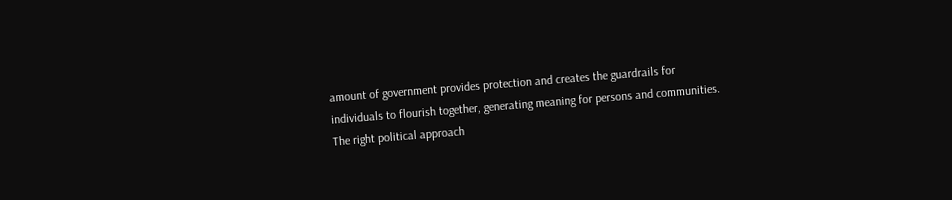amount of government provides protection and creates the guardrails for individuals to flourish together, generating meaning for persons and communities. The right political approach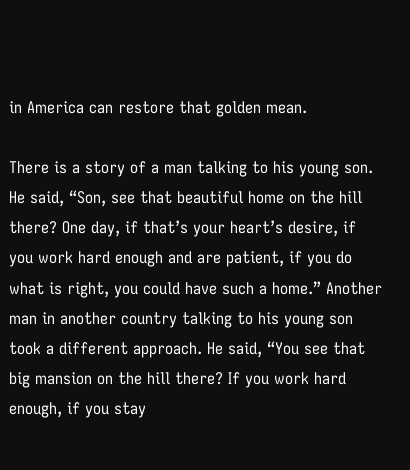in America can restore that golden mean.

There is a story of a man talking to his young son. He said, “Son, see that beautiful home on the hill there? One day, if that’s your heart’s desire, if you work hard enough and are patient, if you do what is right, you could have such a home.” Another man in another country talking to his young son took a different approach. He said, “You see that big mansion on the hill there? If you work hard enough, if you stay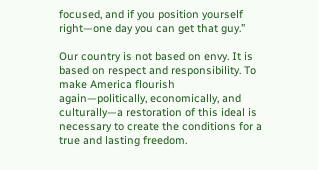focused, and if you position yourself right—one day you can get that guy.”

Our country is not based on envy. It is based on respect and responsibility. To make America flourish again—politically, economically, and culturally—a restoration of this ideal is necessary to create the conditions for a true and lasting freedom.